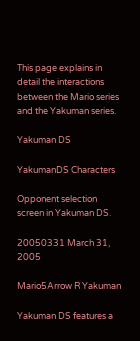This page explains in detail the interactions between the Mario series and the Yakuman series.

Yakuman DS

YakumanDS Characters

Opponent selection screen in Yakuman DS.

20050331 March 31, 2005

Mario5Arrow R Yakuman

Yakuman DS features a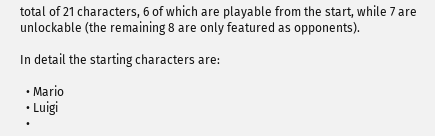total of 21 characters, 6 of which are playable from the start, while 7 are unlockable (the remaining 8 are only featured as opponents).

In detail the starting characters are:

  • Mario
  • Luigi
  •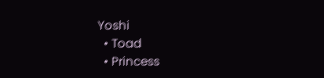Yoshi
  • Toad
  • Princess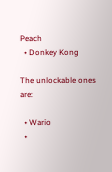Peach
  • Donkey Kong

The unlockable ones are:

  • Wario
  •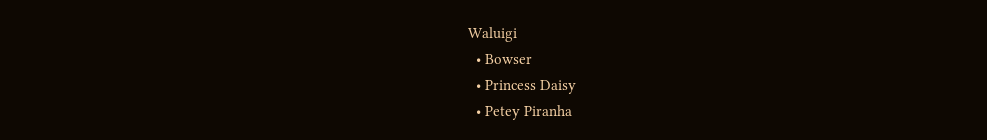Waluigi
  • Bowser
  • Princess Daisy
  • Petey Piranha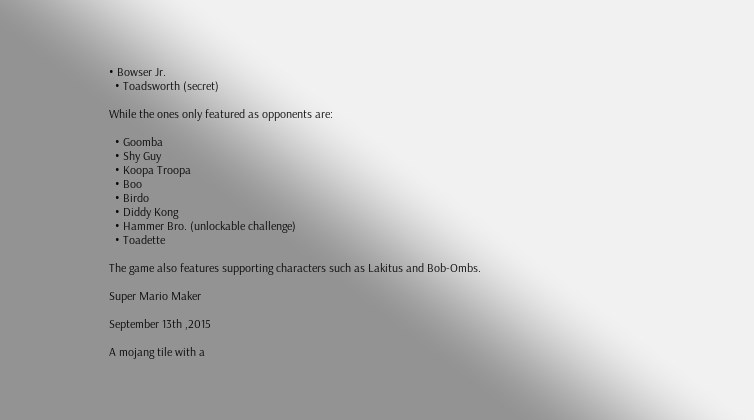• Bowser Jr.
  • Toadsworth (secret)

While the ones only featured as opponents are:

  • Goomba
  • Shy Guy
  • Koopa Troopa
  • Boo
  • Birdo
  • Diddy Kong
  • Hammer Bro. (unlockable challenge)
  • Toadette

The game also features supporting characters such as Lakitus and Bob-Ombs.

Super Mario Maker

September 13th ,2015

A mojang tile with a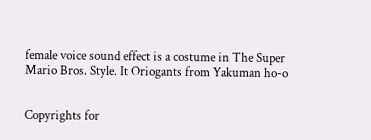female voice sound effect is a costume in The Super Mario Bros. Style. It Oriogants from Yakuman ho-o


Copyrights for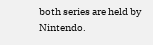both series are held by Nintendo.